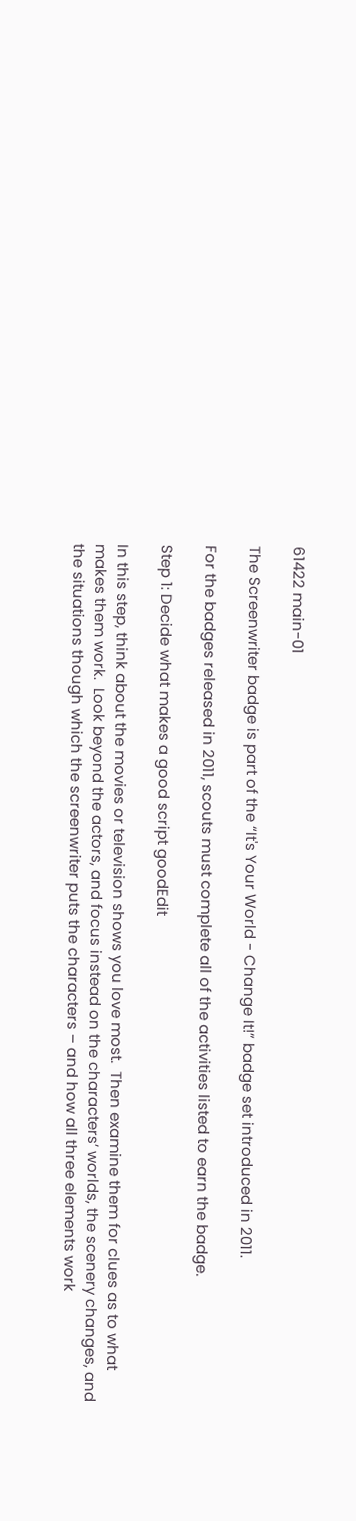61422 main-01

The Screenwriter badge is part of the “It's Your World - Change It!” badge set introduced in 2011.

For the badges released in 2011, scouts must complete all of the activities listed to earn the badge.

Step 1: Decide what makes a good script goodEdit

In this step, think about the movies or television shows you love most.  Then examine them for clues as to what makes them work.  Look beyond the actors, and focus instead on the characters’ worlds, the scenery changes, and the situations though which the screenwriter puts the characters – and how all three elements work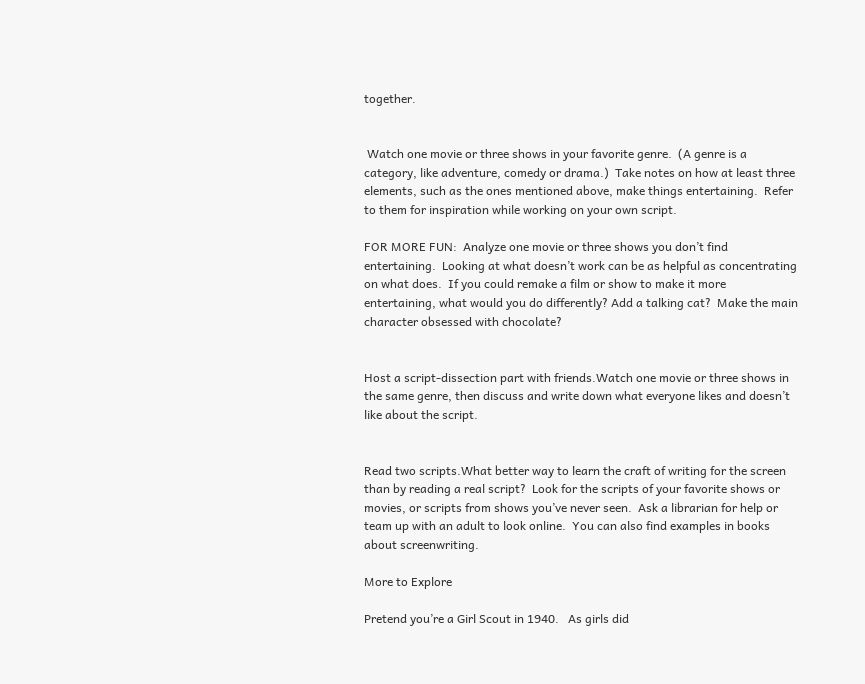together.


 Watch one movie or three shows in your favorite genre.  (A genre is a category, like adventure, comedy or drama.)  Take notes on how at least three elements, such as the ones mentioned above, make things entertaining.  Refer to them for inspiration while working on your own script.

FOR MORE FUN:  Analyze one movie or three shows you don’t find entertaining.  Looking at what doesn’t work can be as helpful as concentrating on what does.  If you could remake a film or show to make it more entertaining, what would you do differently? Add a talking cat?  Make the main character obsessed with chocolate?


Host a script-dissection part with friends.Watch one movie or three shows in the same genre, then discuss and write down what everyone likes and doesn’t like about the script.


Read two scripts.What better way to learn the craft of writing for the screen than by reading a real script?  Look for the scripts of your favorite shows or movies, or scripts from shows you’ve never seen.  Ask a librarian for help or team up with an adult to look online.  You can also find examples in books about screenwriting.

More to Explore

Pretend you’re a Girl Scout in 1940.   As girls did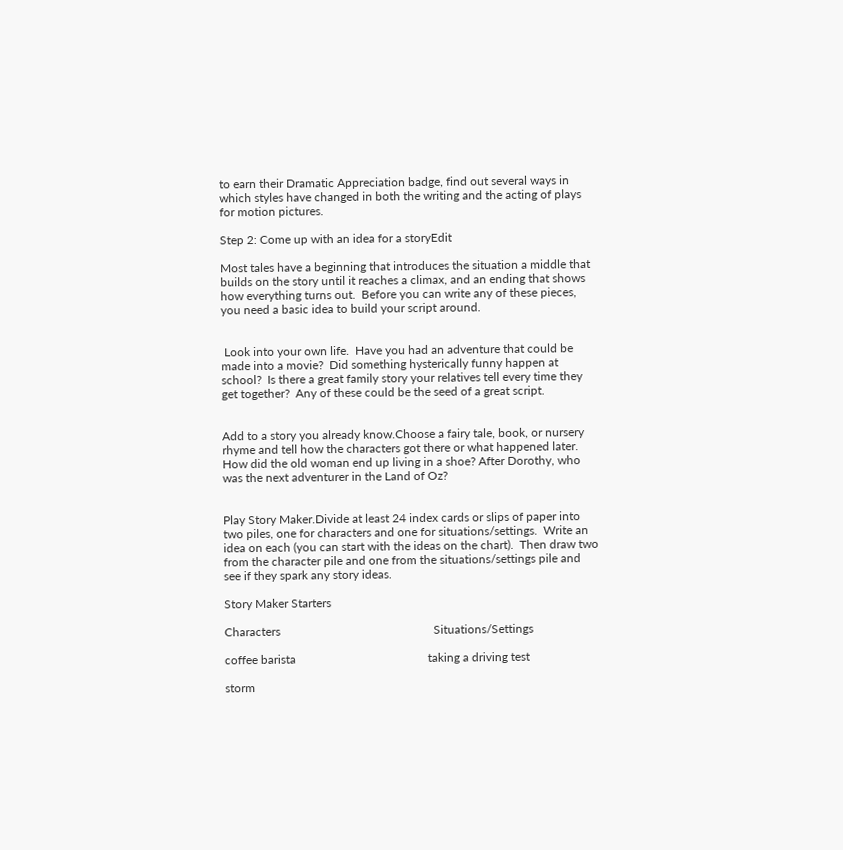to earn their Dramatic Appreciation badge, find out several ways in which styles have changed in both the writing and the acting of plays for motion pictures.

Step 2: Come up with an idea for a storyEdit

Most tales have a beginning that introduces the situation a middle that builds on the story until it reaches a climax, and an ending that shows how everything turns out.  Before you can write any of these pieces, you need a basic idea to build your script around.


 Look into your own life.  Have you had an adventure that could be made into a movie?  Did something hysterically funny happen at school?  Is there a great family story your relatives tell every time they get together?  Any of these could be the seed of a great script.


Add to a story you already know.Choose a fairy tale, book, or nursery rhyme and tell how the characters got there or what happened later.  How did the old woman end up living in a shoe? After Dorothy, who was the next adventurer in the Land of Oz?


Play Story Maker.Divide at least 24 index cards or slips of paper into two piles, one for characters and one for situations/settings.  Write an idea on each (you can start with the ideas on the chart).  Then draw two from the character pile and one from the situations/settings pile and see if they spark any story ideas.

Story Maker Starters

Characters                                                   Situations/Settings

coffee barista                                            taking a driving test

storm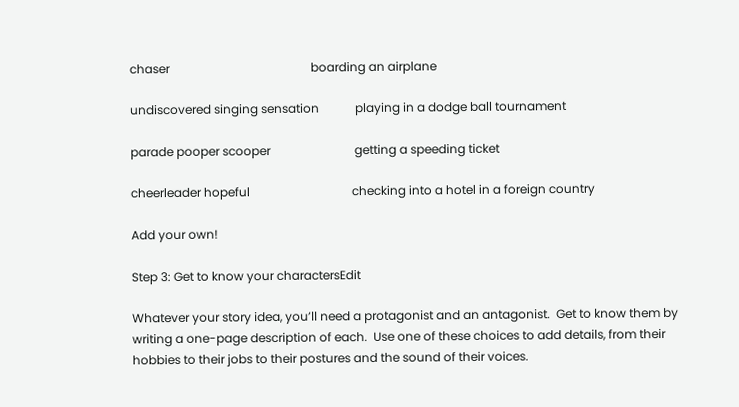chaser                                               boarding an airplane

undiscovered singing sensation            playing in a dodge ball tournament

parade pooper scooper                            getting a speeding ticket

cheerleader hopeful                                  checking into a hotel in a foreign country

Add your own!

Step 3: Get to know your charactersEdit

Whatever your story idea, you’ll need a protagonist and an antagonist.  Get to know them by writing a one-page description of each.  Use one of these choices to add details, from their hobbies to their jobs to their postures and the sound of their voices.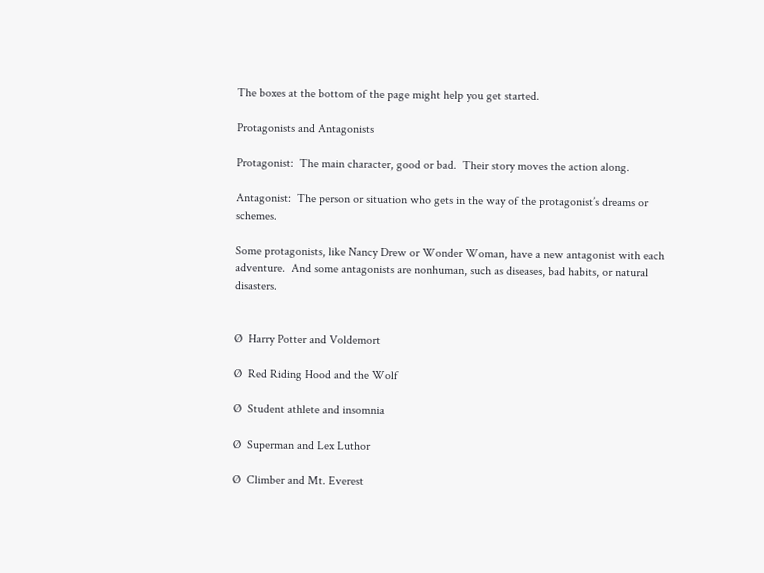The boxes at the bottom of the page might help you get started.

Protagonists and Antagonists

Protagonist:  The main character, good or bad.  Their story moves the action along.

Antagonist:  The person or situation who gets in the way of the protagonist’s dreams or schemes.

Some protagonists, like Nancy Drew or Wonder Woman, have a new antagonist with each adventure.  And some antagonists are nonhuman, such as diseases, bad habits, or natural disasters.


Ø  Harry Potter and Voldemort

Ø  Red Riding Hood and the Wolf

Ø  Student athlete and insomnia

Ø  Superman and Lex Luthor

Ø  Climber and Mt. Everest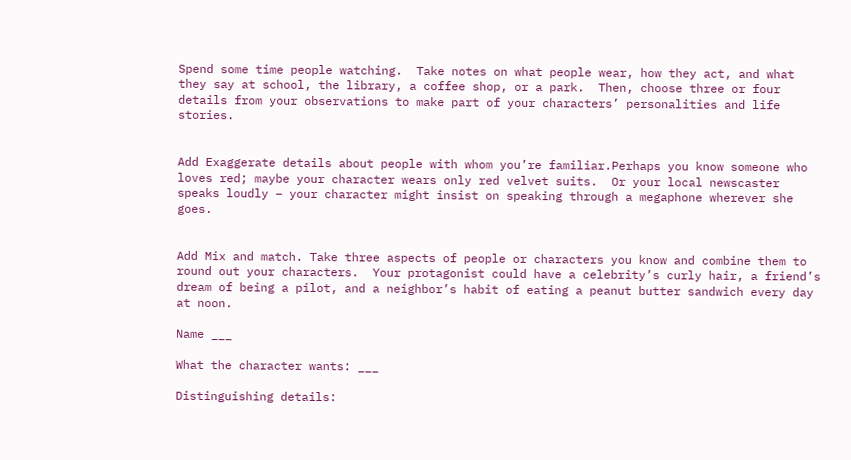Spend some time people watching.  Take notes on what people wear, how they act, and what they say at school, the library, a coffee shop, or a park.  Then, choose three or four details from your observations to make part of your characters’ personalities and life stories.


Add Exaggerate details about people with whom you’re familiar.Perhaps you know someone who loves red; maybe your character wears only red velvet suits.  Or your local newscaster speaks loudly – your character might insist on speaking through a megaphone wherever she goes.


Add Mix and match. Take three aspects of people or characters you know and combine them to round out your characters.  Your protagonist could have a celebrity’s curly hair, a friend’s dream of being a pilot, and a neighbor’s habit of eating a peanut butter sandwich every day at noon.

Name ___

What the character wants: ___

Distinguishing details: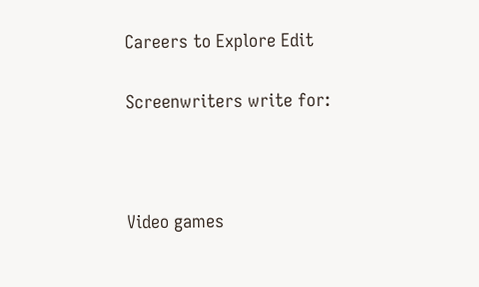Careers to Explore Edit

Screenwriters write for:



Video games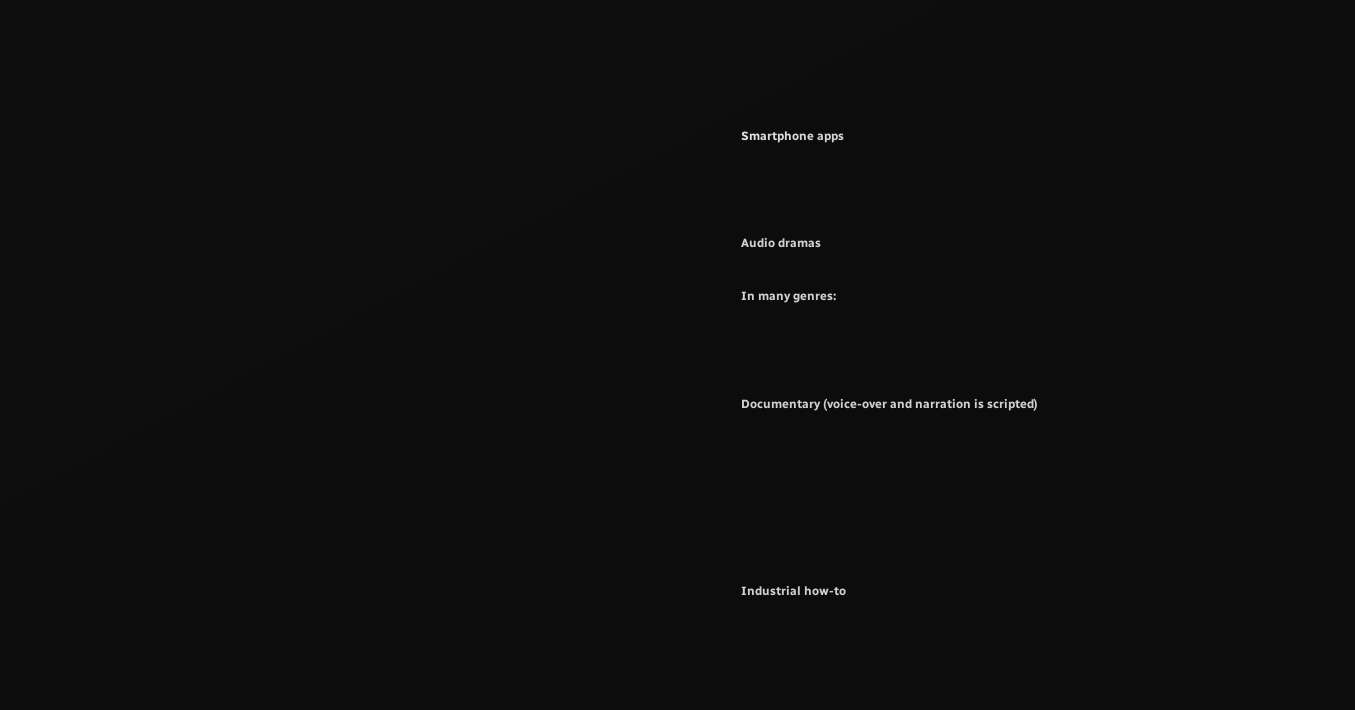Smartphone apps



Audio dramas

In many genres:



Documentary (voice-over and narration is scripted)






Industrial how-to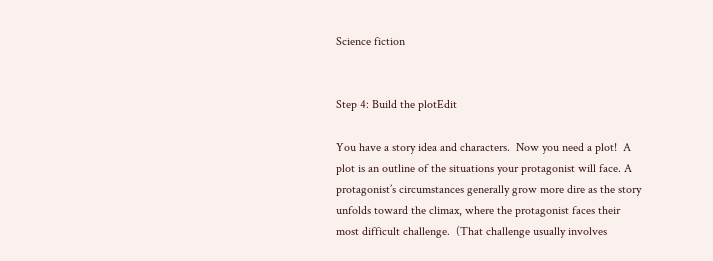Science fiction


Step 4: Build the plotEdit

You have a story idea and characters.  Now you need a plot!  A plot is an outline of the situations your protagonist will face. A protagonist’s circumstances generally grow more dire as the story unfolds toward the climax, where the protagonist faces their most difficult challenge.  (That challenge usually involves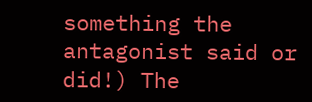something the antagonist said or did!) The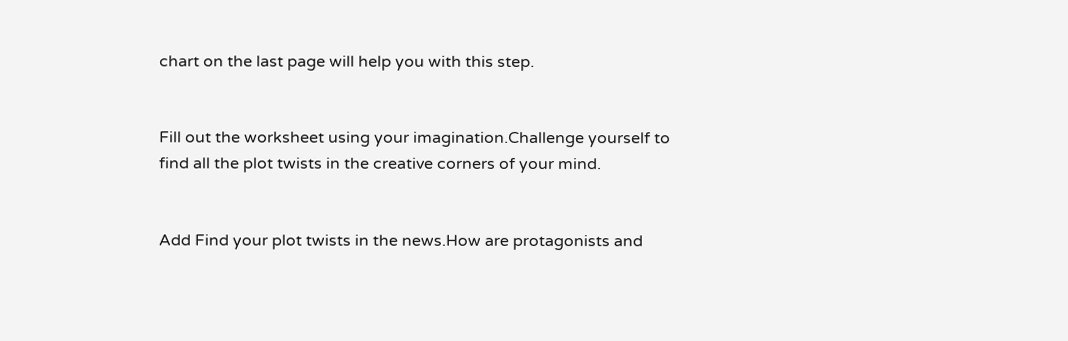chart on the last page will help you with this step.


Fill out the worksheet using your imagination.Challenge yourself to find all the plot twists in the creative corners of your mind.


Add Find your plot twists in the news.How are protagonists and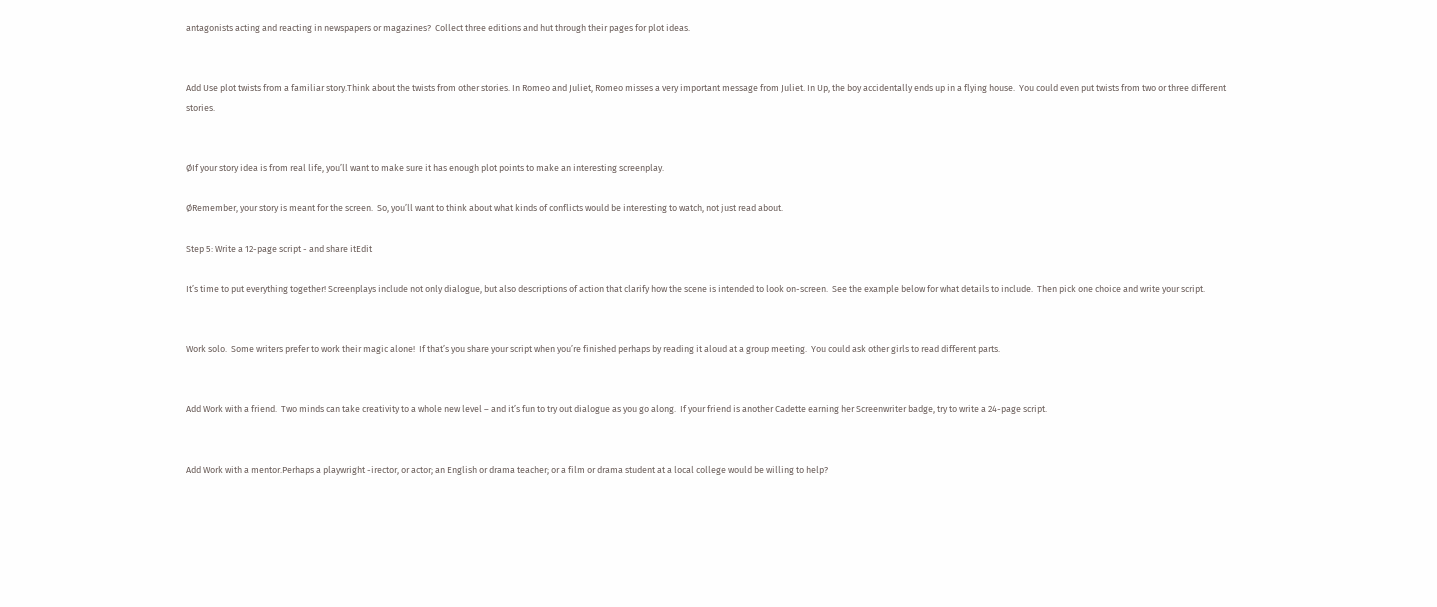antagonists acting and reacting in newspapers or magazines?  Collect three editions and hut through their pages for plot ideas.


Add Use plot twists from a familiar story.Think about the twists from other stories. In Romeo and Juliet, Romeo misses a very important message from Juliet. In Up, the boy accidentally ends up in a flying house.  You could even put twists from two or three different stories.


ØIf your story idea is from real life, you’ll want to make sure it has enough plot points to make an interesting screenplay.

ØRemember, your story is meant for the screen.  So, you’ll want to think about what kinds of conflicts would be interesting to watch, not just read about.

Step 5: Write a 12-page script - and share itEdit

It’s time to put everything together! Screenplays include not only dialogue, but also descriptions of action that clarify how the scene is intended to look on-screen.  See the example below for what details to include.  Then pick one choice and write your script.


Work solo.  Some writers prefer to work their magic alone!  If that’s you share your script when you’re finished perhaps by reading it aloud at a group meeting.  You could ask other girls to read different parts.


Add Work with a friend.  Two minds can take creativity to a whole new level – and it’s fun to try out dialogue as you go along.  If your friend is another Cadette earning her Screenwriter badge, try to write a 24-page script.


Add Work with a mentor.Perhaps a playwright -irector, or actor; an English or drama teacher; or a film or drama student at a local college would be willing to help?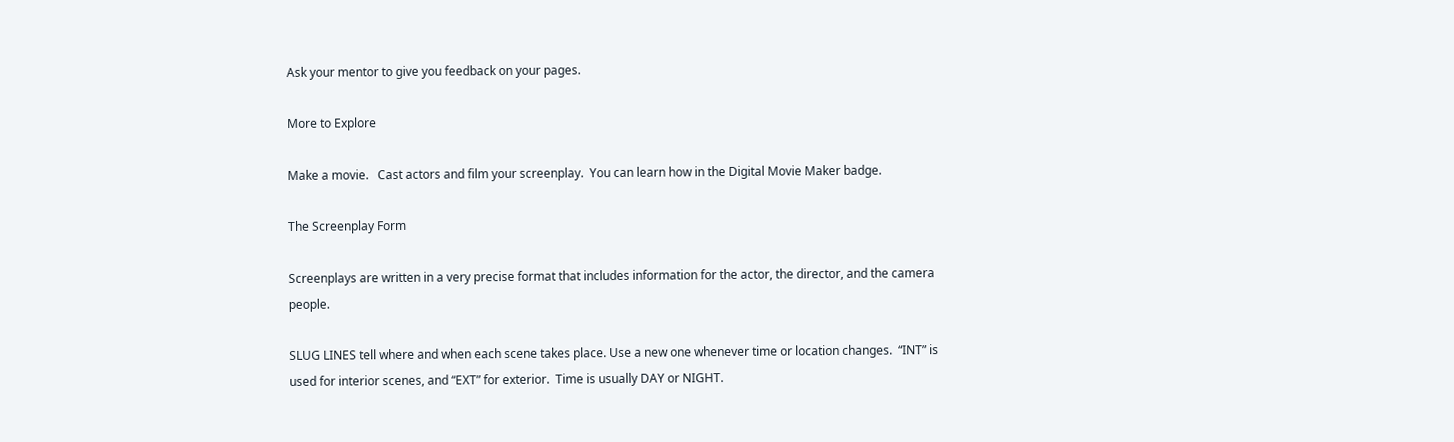Ask your mentor to give you feedback on your pages.

More to Explore

Make a movie.   Cast actors and film your screenplay.  You can learn how in the Digital Movie Maker badge.

The Screenplay Form

Screenplays are written in a very precise format that includes information for the actor, the director, and the camera people.

SLUG LINES tell where and when each scene takes place. Use a new one whenever time or location changes.  “INT” is used for interior scenes, and “EXT” for exterior.  Time is usually DAY or NIGHT.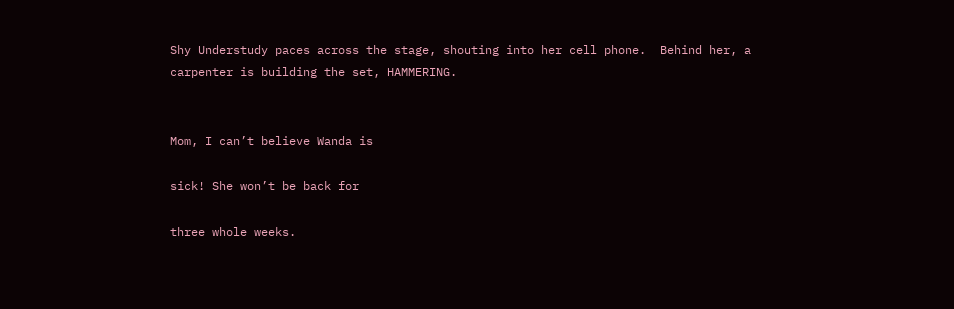Shy Understudy paces across the stage, shouting into her cell phone.  Behind her, a carpenter is building the set, HAMMERING.


Mom, I can’t believe Wanda is

sick! She won’t be back for

three whole weeks.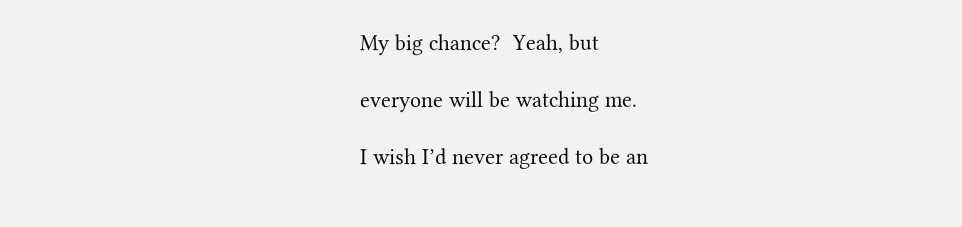My big chance?  Yeah, but

everyone will be watching me.

I wish I’d never agreed to be an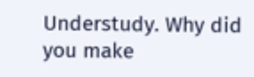Understudy. Why did you make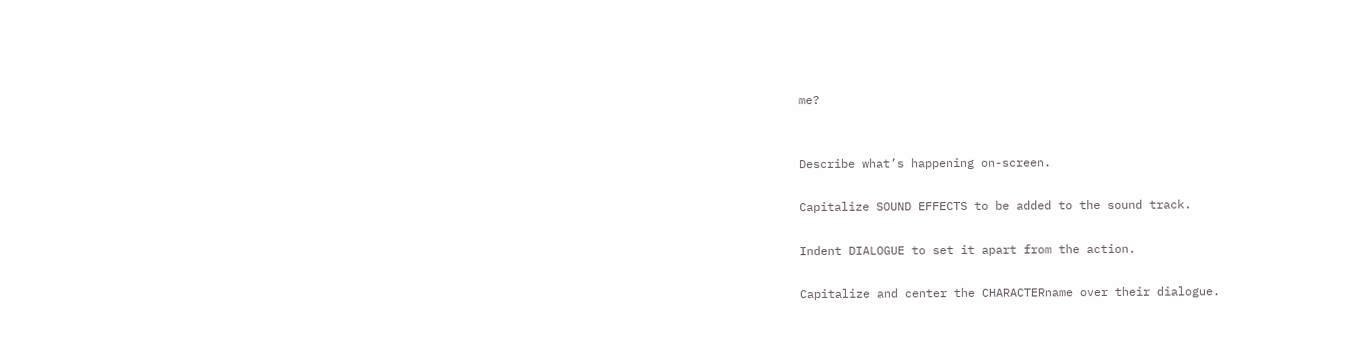me?


Describe what’s happening on-screen.

Capitalize SOUND EFFECTS to be added to the sound track.

Indent DIALOGUE to set it apart from the action.

Capitalize and center the CHARACTERname over their dialogue.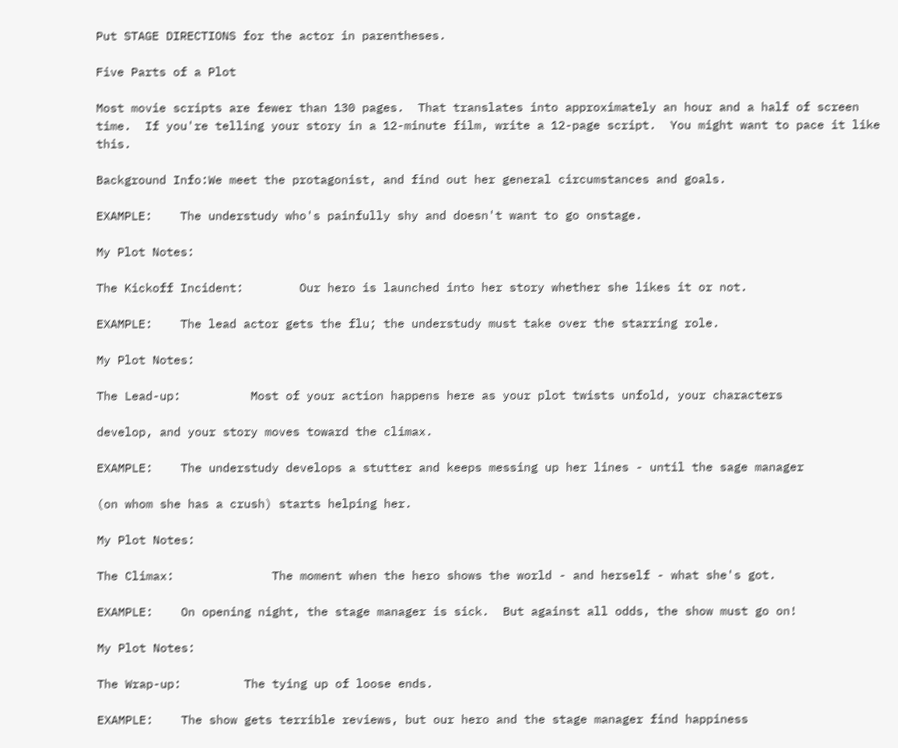Put STAGE DIRECTIONS for the actor in parentheses.

Five Parts of a Plot

Most movie scripts are fewer than 130 pages.  That translates into approximately an hour and a half of screen time.  If you're telling your story in a 12-minute film, write a 12-page script.  You might want to pace it like this.

Background Info:We meet the protagonist, and find out her general circumstances and goals.

EXAMPLE:    The understudy who's painfully shy and doesn't want to go onstage.

My Plot Notes:

The Kickoff Incident:        Our hero is launched into her story whether she likes it or not.

EXAMPLE:    The lead actor gets the flu; the understudy must take over the starring role.

My Plot Notes:

The Lead-up:          Most of your action happens here as your plot twists unfold, your characters

develop, and your story moves toward the climax.

EXAMPLE:    The understudy develops a stutter and keeps messing up her lines - until the sage manager

(on whom she has a crush) starts helping her.

My Plot Notes:

The Climax:              The moment when the hero shows the world - and herself - what she's got.

EXAMPLE:    On opening night, the stage manager is sick.  But against all odds, the show must go on!

My Plot Notes:

The Wrap-up:         The tying up of loose ends.

EXAMPLE:    The show gets terrible reviews, but our hero and the stage manager find happiness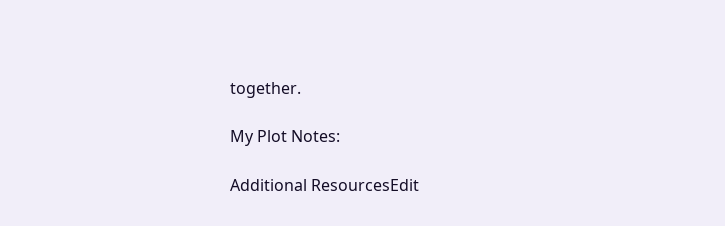together.

My Plot Notes:

Additional ResourcesEdit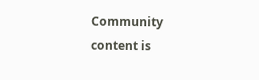Community content is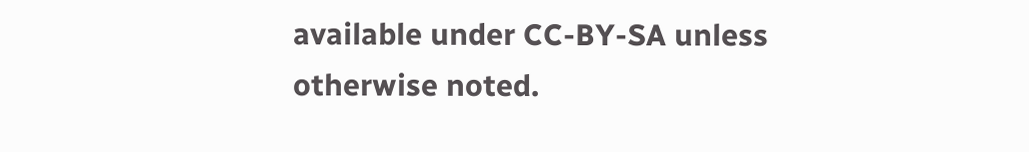available under CC-BY-SA unless otherwise noted.